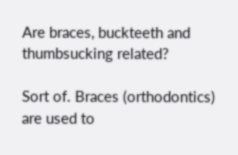Are braces, buckteeth and thumbsucking related?

Sort of. Braces (orthodontics) are used to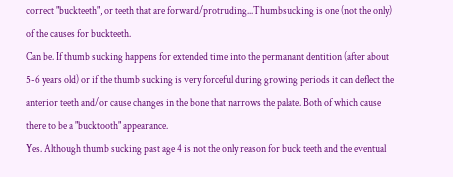correct "buckteeth", or teeth that are forward/protruding...Thumbsucking is one (not the only) of the causes for buckteeth.
Can be. If thumb sucking happens for extended time into the permanant dentition (after about 5-6 years old) or if the thumb sucking is very forceful during growing periods it can deflect the anterior teeth and/or cause changes in the bone that narrows the palate. Both of which cause there to be a "bucktooth" appearance.
Yes. Although thumb sucking past age 4 is not the only reason for buck teeth and the eventual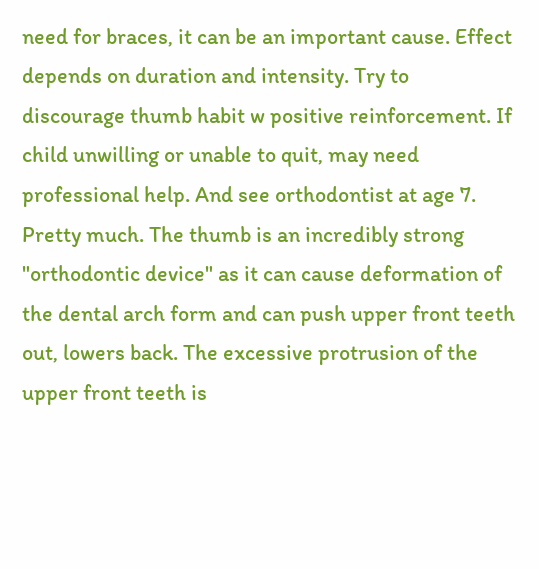need for braces, it can be an important cause. Effect depends on duration and intensity. Try to discourage thumb habit w positive reinforcement. If child unwilling or unable to quit, may need professional help. And see orthodontist at age 7.
Pretty much. The thumb is an incredibly strong "orthodontic device" as it can cause deformation of the dental arch form and can push upper front teeth out, lowers back. The excessive protrusion of the upper front teeth is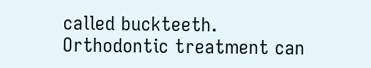called buckteeth. Orthodontic treatment can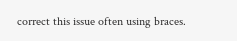correct this issue often using braces.